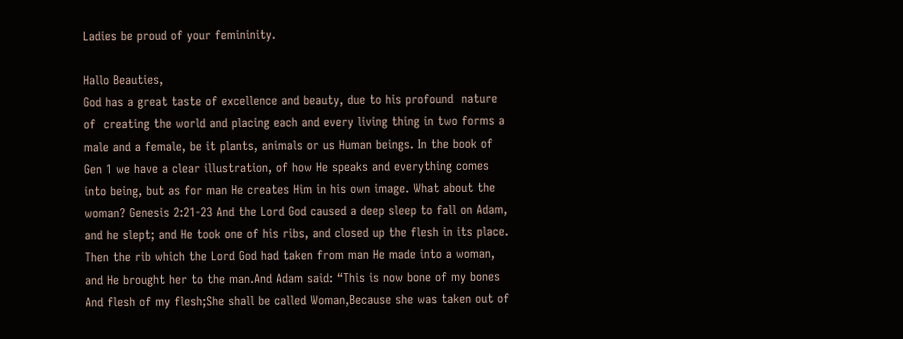Ladies be proud of your femininity.

Hallo Beauties,
God has a great taste of excellence and beauty, due to his profound  nature of  creating the world and placing each and every living thing in two forms a male and a female, be it plants, animals or us Human beings. In the book of Gen 1 we have a clear illustration, of how He speaks and everything comes into being, but as for man He creates Him in his own image. What about the woman? Genesis 2:21-23 And the Lord God caused a deep sleep to fall on Adam, and he slept; and He took one of his ribs, and closed up the flesh in its place. Then the rib which the Lord God had taken from man He made into a woman, and He brought her to the man.And Adam said: “This is now bone of my bones And flesh of my flesh;She shall be called Woman,Because she was taken out of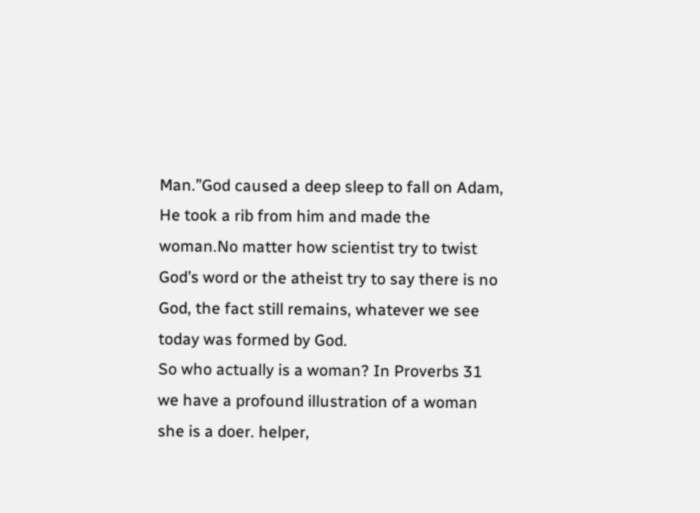Man.”God caused a deep sleep to fall on Adam, He took a rib from him and made the woman.No matter how scientist try to twist God’s word or the atheist try to say there is no God, the fact still remains, whatever we see today was formed by God.
So who actually is a woman? In Proverbs 31 we have a profound illustration of a woman she is a doer. helper,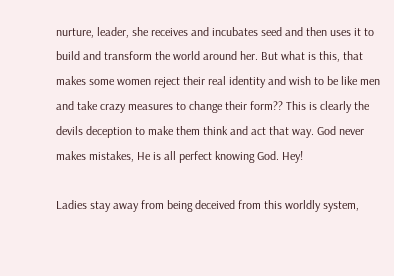nurture, leader, she receives and incubates seed and then uses it to build and transform the world around her. But what is this, that makes some women reject their real identity and wish to be like men and take crazy measures to change their form?? This is clearly the devils deception to make them think and act that way. God never makes mistakes, He is all perfect knowing God. Hey!

Ladies stay away from being deceived from this worldly system,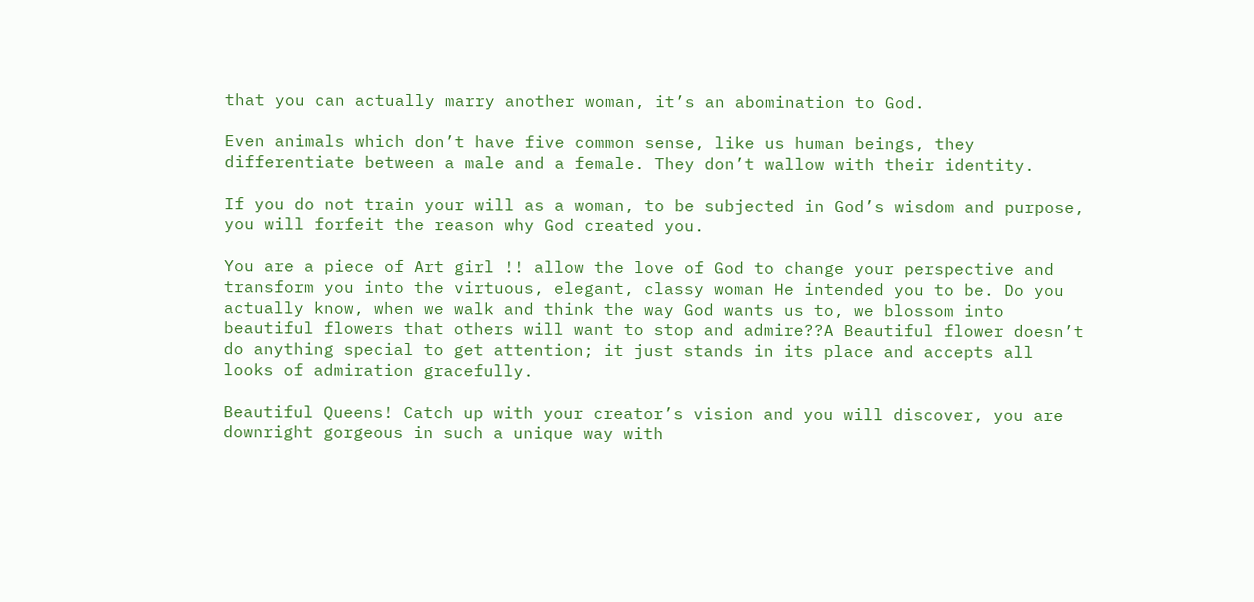that you can actually marry another woman, it’s an abomination to God.

Even animals which don’t have five common sense, like us human beings, they differentiate between a male and a female. They don’t wallow with their identity.

If you do not train your will as a woman, to be subjected in God’s wisdom and purpose, you will forfeit the reason why God created you.

You are a piece of Art girl !! allow the love of God to change your perspective and transform you into the virtuous, elegant, classy woman He intended you to be. Do you actually know, when we walk and think the way God wants us to, we blossom into beautiful flowers that others will want to stop and admire??A Beautiful flower doesn’t do anything special to get attention; it just stands in its place and accepts all looks of admiration gracefully.

Beautiful Queens! Catch up with your creator’s vision and you will discover, you are downright gorgeous in such a unique way with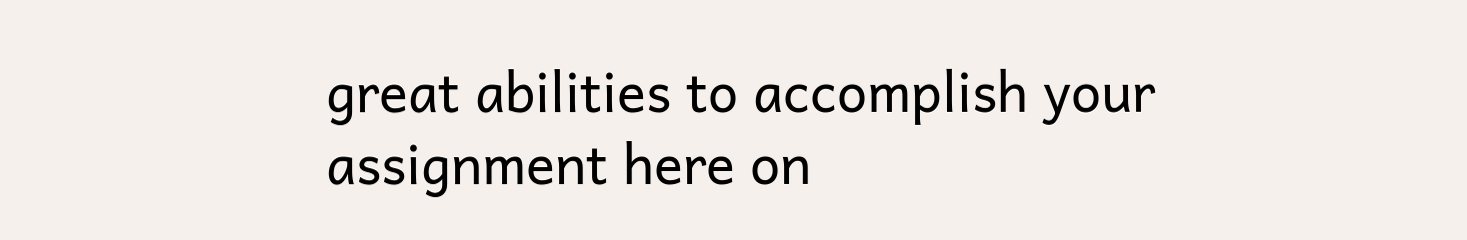great abilities to accomplish your assignment here on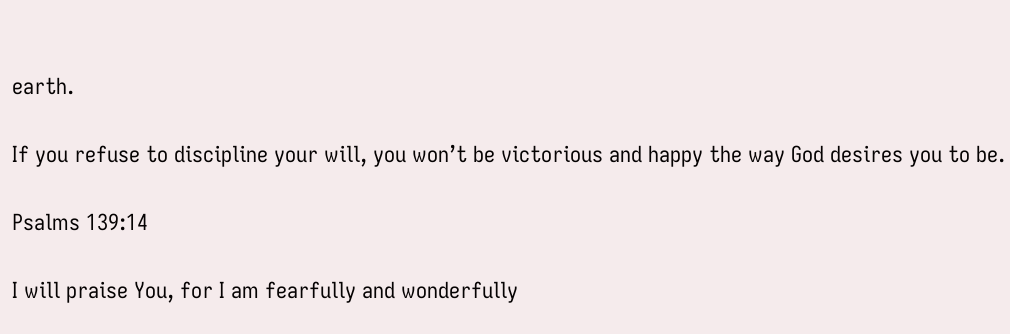earth.

If you refuse to discipline your will, you won’t be victorious and happy the way God desires you to be.

Psalms 139:14

I will praise You, for I am fearfully and wonderfully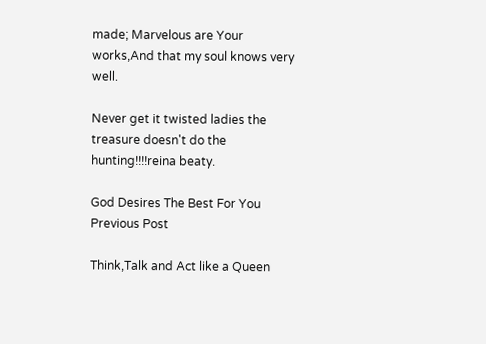made; Marvelous are Your works,And that my soul knows very well.

Never get it twisted ladies the treasure doesn't do the hunting!!!!reina beaty.

God Desires The Best For You
Previous Post

Think,Talk and Act like a Queen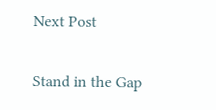Next Post

Stand in the Gap